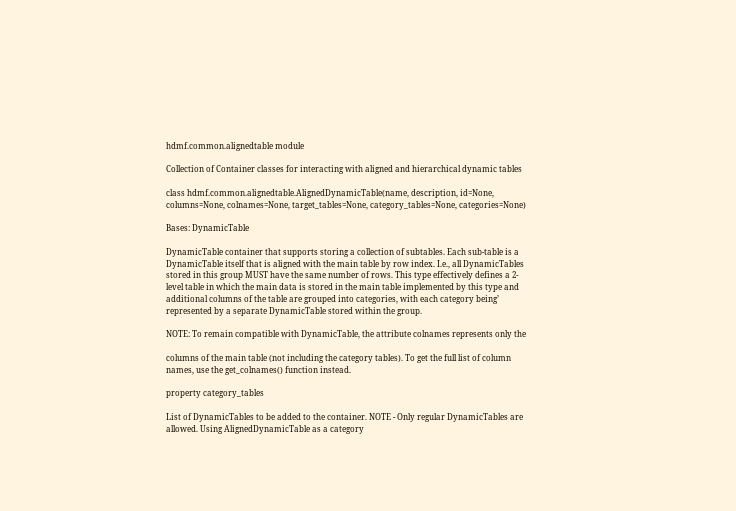hdmf.common.alignedtable module

Collection of Container classes for interacting with aligned and hierarchical dynamic tables

class hdmf.common.alignedtable.AlignedDynamicTable(name, description, id=None, columns=None, colnames=None, target_tables=None, category_tables=None, categories=None)

Bases: DynamicTable

DynamicTable container that supports storing a collection of subtables. Each sub-table is a DynamicTable itself that is aligned with the main table by row index. I.e., all DynamicTables stored in this group MUST have the same number of rows. This type effectively defines a 2-level table in which the main data is stored in the main table implemented by this type and additional columns of the table are grouped into categories, with each category being’ represented by a separate DynamicTable stored within the group.

NOTE: To remain compatible with DynamicTable, the attribute colnames represents only the

columns of the main table (not including the category tables). To get the full list of column names, use the get_colnames() function instead.

property category_tables

List of DynamicTables to be added to the container. NOTE - Only regular DynamicTables are allowed. Using AlignedDynamicTable as a category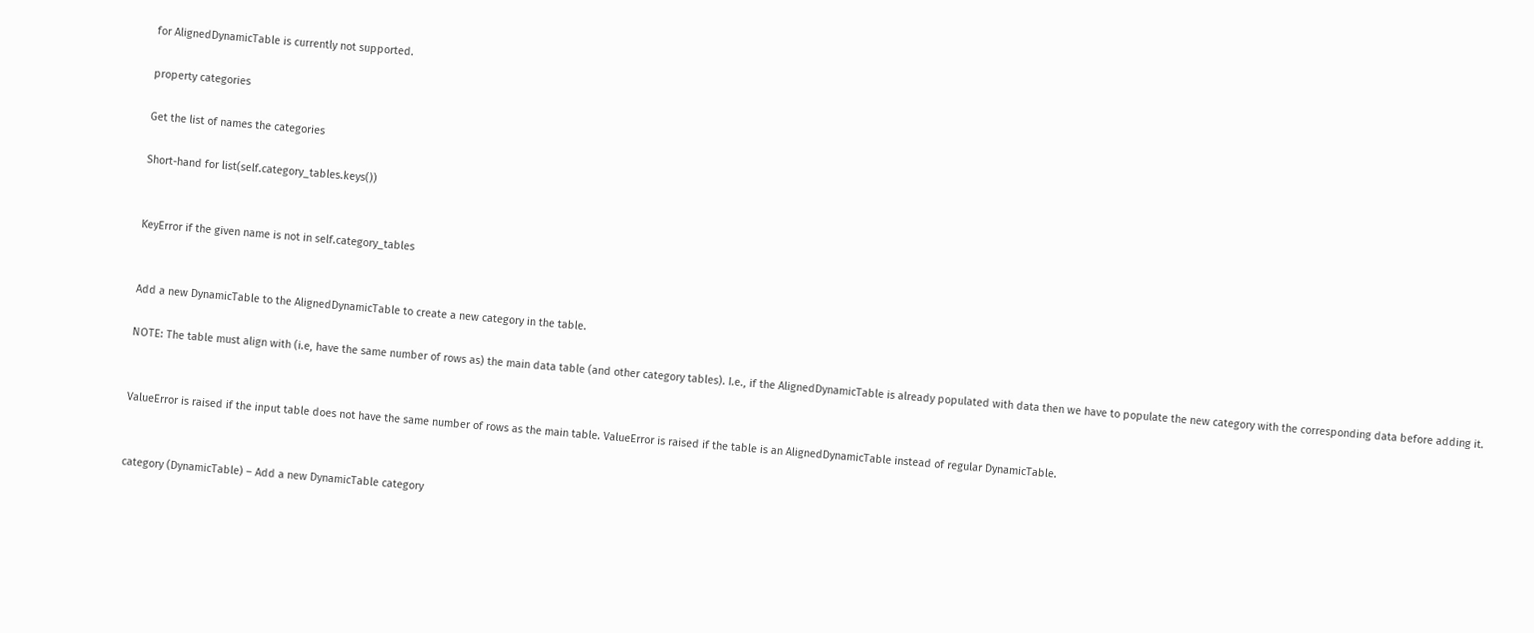for AlignedDynamicTable is currently not supported.

property categories

Get the list of names the categories

Short-hand for list(self.category_tables.keys())


KeyError if the given name is not in self.category_tables


Add a new DynamicTable to the AlignedDynamicTable to create a new category in the table.

NOTE: The table must align with (i.e, have the same number of rows as) the main data table (and other category tables). I.e., if the AlignedDynamicTable is already populated with data then we have to populate the new category with the corresponding data before adding it.


ValueError is raised if the input table does not have the same number of rows as the main table. ValueError is raised if the table is an AlignedDynamicTable instead of regular DynamicTable.


category (DynamicTable) – Add a new DynamicTable category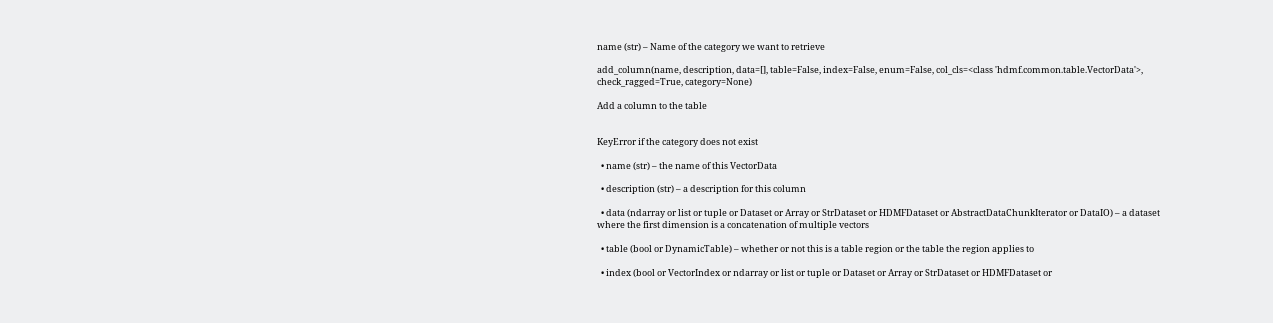name (str) – Name of the category we want to retrieve

add_column(name, description, data=[], table=False, index=False, enum=False, col_cls=<class 'hdmf.common.table.VectorData'>, check_ragged=True, category=None)

Add a column to the table


KeyError if the category does not exist

  • name (str) – the name of this VectorData

  • description (str) – a description for this column

  • data (ndarray or list or tuple or Dataset or Array or StrDataset or HDMFDataset or AbstractDataChunkIterator or DataIO) – a dataset where the first dimension is a concatenation of multiple vectors

  • table (bool or DynamicTable) – whether or not this is a table region or the table the region applies to

  • index (bool or VectorIndex or ndarray or list or tuple or Dataset or Array or StrDataset or HDMFDataset or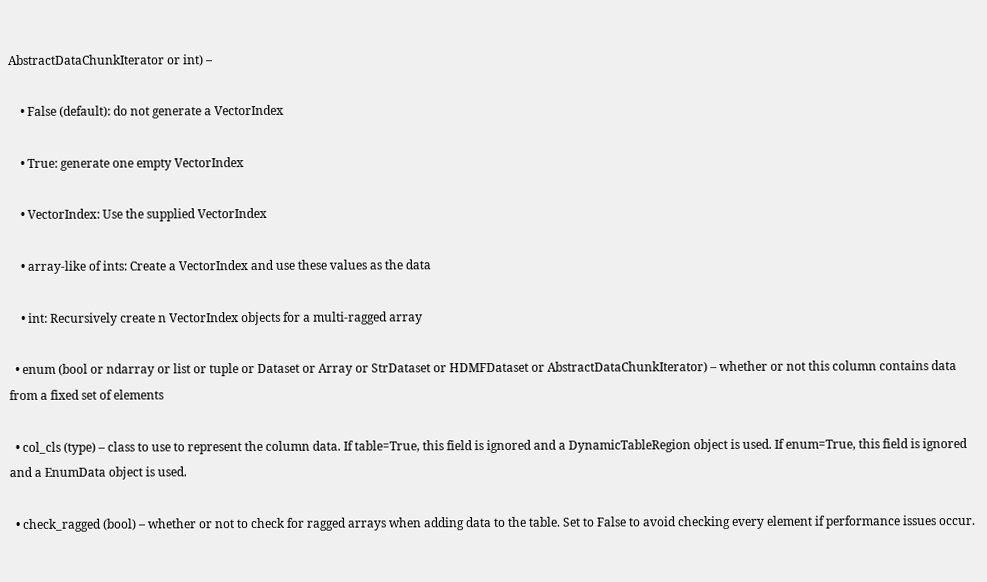AbstractDataChunkIterator or int) –

    • False (default): do not generate a VectorIndex

    • True: generate one empty VectorIndex

    • VectorIndex: Use the supplied VectorIndex

    • array-like of ints: Create a VectorIndex and use these values as the data

    • int: Recursively create n VectorIndex objects for a multi-ragged array

  • enum (bool or ndarray or list or tuple or Dataset or Array or StrDataset or HDMFDataset or AbstractDataChunkIterator) – whether or not this column contains data from a fixed set of elements

  • col_cls (type) – class to use to represent the column data. If table=True, this field is ignored and a DynamicTableRegion object is used. If enum=True, this field is ignored and a EnumData object is used.

  • check_ragged (bool) – whether or not to check for ragged arrays when adding data to the table. Set to False to avoid checking every element if performance issues occur.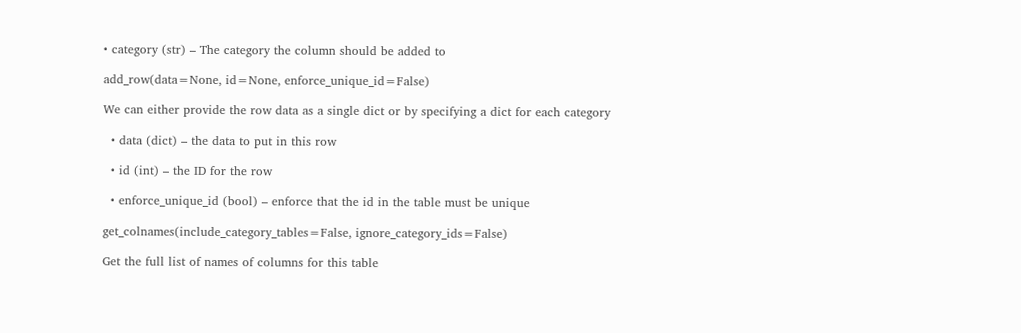• category (str) – The category the column should be added to

add_row(data=None, id=None, enforce_unique_id=False)

We can either provide the row data as a single dict or by specifying a dict for each category

  • data (dict) – the data to put in this row

  • id (int) – the ID for the row

  • enforce_unique_id (bool) – enforce that the id in the table must be unique

get_colnames(include_category_tables=False, ignore_category_ids=False)

Get the full list of names of columns for this table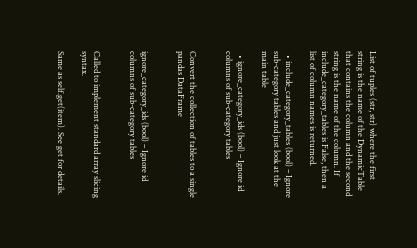List of tuples (str, str) where the first string is the name of the DynamicTable that contains the column and the second string is the name of the column. If include_category_tables is False, then a list of column names is returned.

  • include_category_tables (bool) – Ignore sub-category tables and just look at the main table

  • ignore_category_ids (bool) – Ignore id columns of sub-category tables


Convert the collection of tables to a single pandas DataFrame


ignore_category_ids (bool) – Ignore id columns of sub-category tables


Called to implement standard array slicing syntax.

Same as self.get(item). See get for details.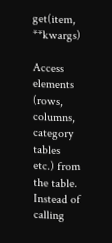get(item, **kwargs)

Access elements (rows, columns, category tables etc.) from the table. Instead of calling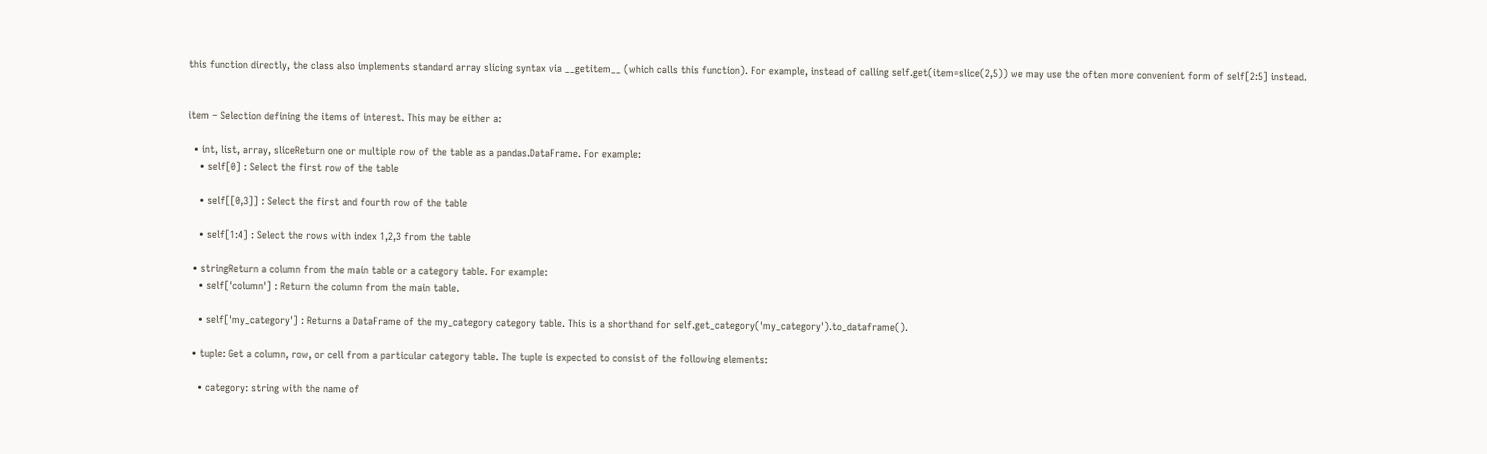this function directly, the class also implements standard array slicing syntax via __getitem__ (which calls this function). For example, instead of calling self.get(item=slice(2,5)) we may use the often more convenient form of self[2:5] instead.


item – Selection defining the items of interest. This may be either a:

  • int, list, array, sliceReturn one or multiple row of the table as a pandas.DataFrame. For example:
    • self[0] : Select the first row of the table

    • self[[0,3]] : Select the first and fourth row of the table

    • self[1:4] : Select the rows with index 1,2,3 from the table

  • stringReturn a column from the main table or a category table. For example:
    • self['column'] : Return the column from the main table.

    • self['my_category'] : Returns a DataFrame of the my_category category table. This is a shorthand for self.get_category('my_category').to_dataframe().

  • tuple: Get a column, row, or cell from a particular category table. The tuple is expected to consist of the following elements:

    • category: string with the name of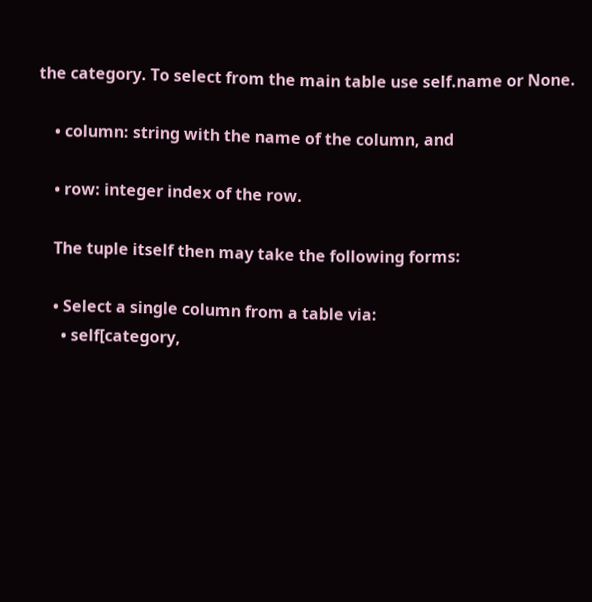the category. To select from the main table use self.name or None.

    • column: string with the name of the column, and

    • row: integer index of the row.

    The tuple itself then may take the following forms:

    • Select a single column from a table via:
      • self[category,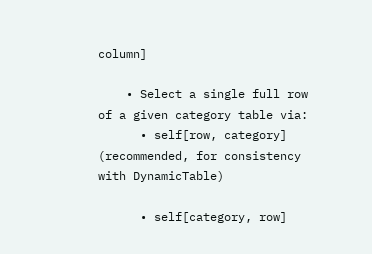column]

    • Select a single full row of a given category table via:
      • self[row, category] (recommended, for consistency with DynamicTable)

      • self[category, row]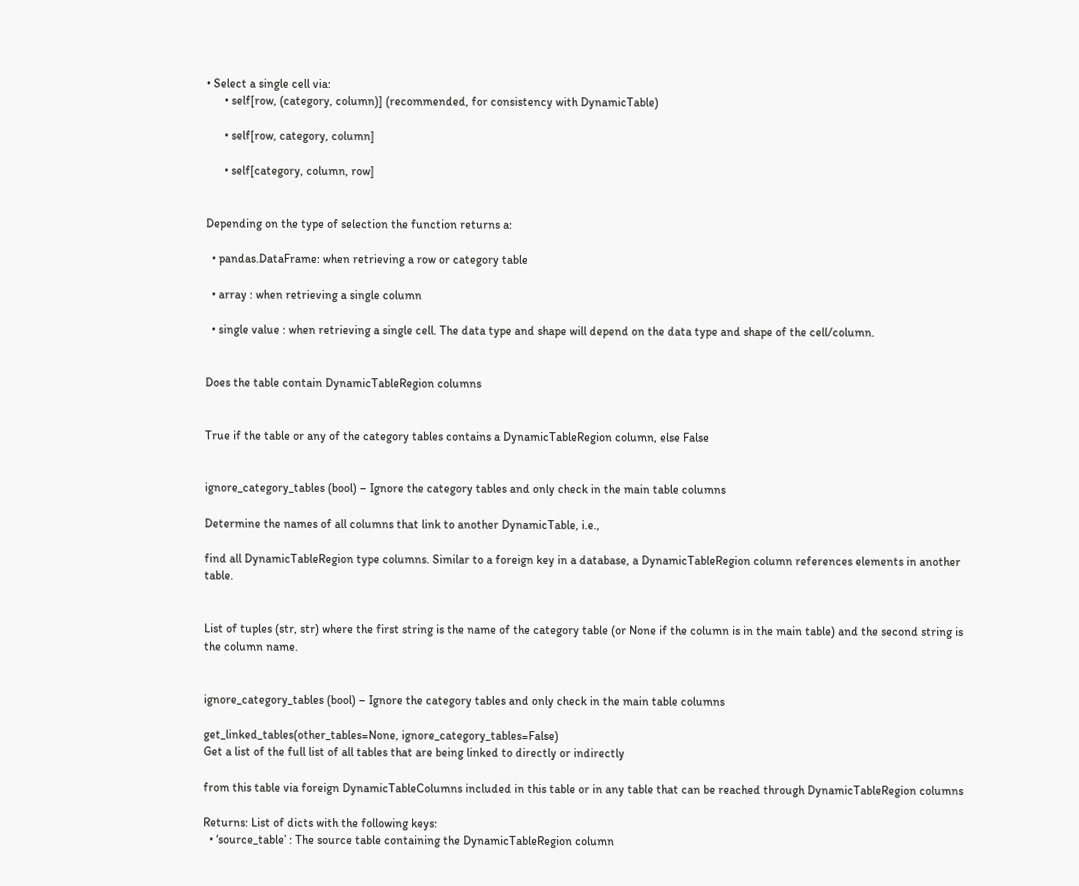• Select a single cell via:
      • self[row, (category, column)] (recommended, for consistency with DynamicTable)

      • self[row, category, column]

      • self[category, column, row]


Depending on the type of selection the function returns a:

  • pandas.DataFrame: when retrieving a row or category table

  • array : when retrieving a single column

  • single value : when retrieving a single cell. The data type and shape will depend on the data type and shape of the cell/column.


Does the table contain DynamicTableRegion columns


True if the table or any of the category tables contains a DynamicTableRegion column, else False


ignore_category_tables (bool) – Ignore the category tables and only check in the main table columns

Determine the names of all columns that link to another DynamicTable, i.e.,

find all DynamicTableRegion type columns. Similar to a foreign key in a database, a DynamicTableRegion column references elements in another table.


List of tuples (str, str) where the first string is the name of the category table (or None if the column is in the main table) and the second string is the column name.


ignore_category_tables (bool) – Ignore the category tables and only check in the main table columns

get_linked_tables(other_tables=None, ignore_category_tables=False)
Get a list of the full list of all tables that are being linked to directly or indirectly

from this table via foreign DynamicTableColumns included in this table or in any table that can be reached through DynamicTableRegion columns

Returns: List of dicts with the following keys:
  • ‘source_table’ : The source table containing the DynamicTableRegion column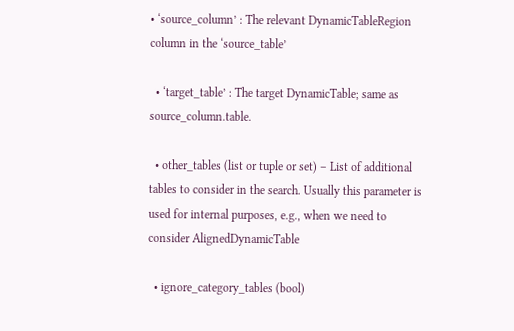• ‘source_column’ : The relevant DynamicTableRegion column in the ‘source_table’

  • ‘target_table’ : The target DynamicTable; same as source_column.table.

  • other_tables (list or tuple or set) – List of additional tables to consider in the search. Usually this parameter is used for internal purposes, e.g., when we need to consider AlignedDynamicTable

  • ignore_category_tables (bool)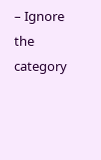– Ignore the category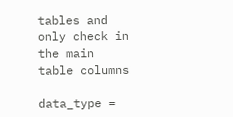tables and only check in the main table columns

data_type =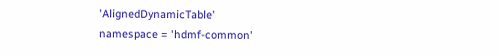'AlignedDynamicTable'
namespace = 'hdmf-common'